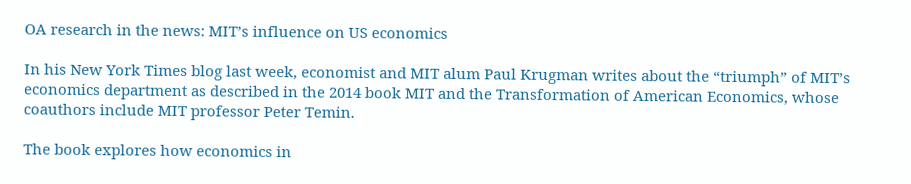OA research in the news: MIT’s influence on US economics

In his New York Times blog last week, economist and MIT alum Paul Krugman writes about the “triumph” of MIT’s economics department as described in the 2014 book MIT and the Transformation of American Economics, whose coauthors include MIT professor Peter Temin.

The book explores how economics in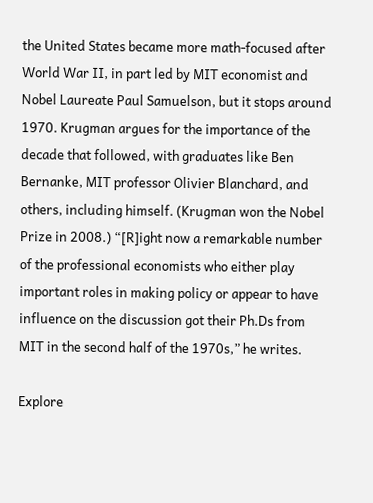the United States became more math-focused after World War II, in part led by MIT economist and Nobel Laureate Paul Samuelson, but it stops around 1970. Krugman argues for the importance of the decade that followed, with graduates like Ben Bernanke, MIT professor Olivier Blanchard, and others, including himself. (Krugman won the Nobel Prize in 2008.) “[R]ight now a remarkable number of the professional economists who either play important roles in making policy or appear to have influence on the discussion got their Ph.Ds from MIT in the second half of the 1970s,” he writes.

Explore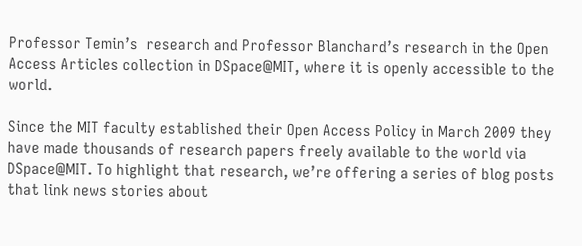Professor Temin’s  research and Professor Blanchard’s research in the Open Access Articles collection in DSpace@MIT, where it is openly accessible to the world.

Since the MIT faculty established their Open Access Policy in March 2009 they have made thousands of research papers freely available to the world via DSpace@MIT. To highlight that research, we’re offering a series of blog posts that link news stories about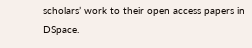scholars’ work to their open access papers in DSpace.